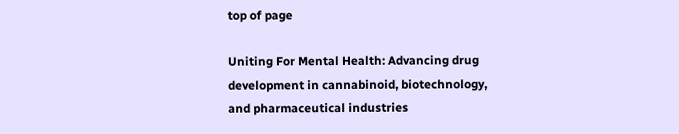top of page

Uniting For Mental Health: Advancing drug development in cannabinoid, biotechnology, and pharmaceutical industries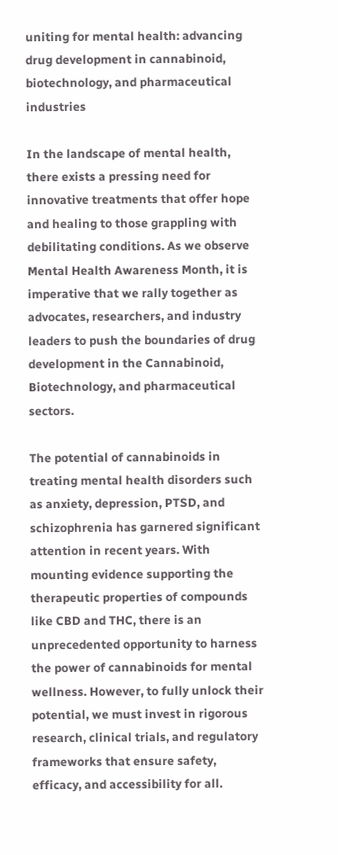uniting for mental health: advancing drug development in cannabinoid, biotechnology, and pharmaceutical industries

In the landscape of mental health, there exists a pressing need for innovative treatments that offer hope and healing to those grappling with debilitating conditions. As we observe Mental Health Awareness Month, it is imperative that we rally together as advocates, researchers, and industry leaders to push the boundaries of drug development in the Cannabinoid, Biotechnology, and pharmaceutical sectors.

The potential of cannabinoids in treating mental health disorders such as anxiety, depression, PTSD, and schizophrenia has garnered significant attention in recent years. With mounting evidence supporting the therapeutic properties of compounds like CBD and THC, there is an unprecedented opportunity to harness the power of cannabinoids for mental wellness. However, to fully unlock their potential, we must invest in rigorous research, clinical trials, and regulatory frameworks that ensure safety, efficacy, and accessibility for all.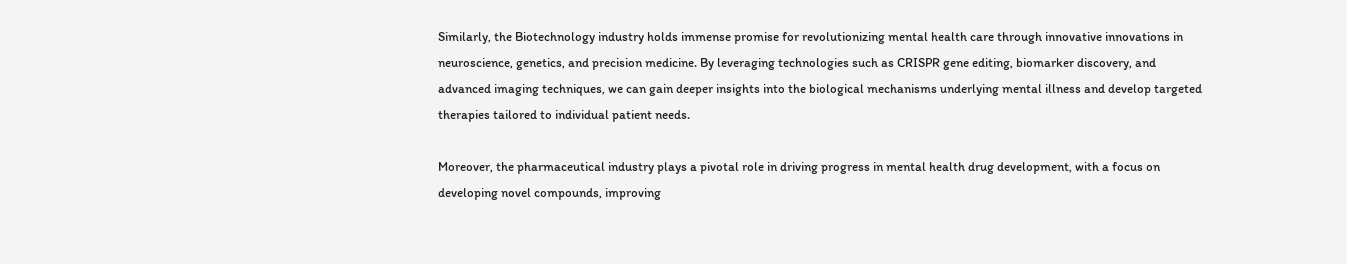Similarly, the Biotechnology industry holds immense promise for revolutionizing mental health care through innovative innovations in neuroscience, genetics, and precision medicine. By leveraging technologies such as CRISPR gene editing, biomarker discovery, and advanced imaging techniques, we can gain deeper insights into the biological mechanisms underlying mental illness and develop targeted therapies tailored to individual patient needs.

Moreover, the pharmaceutical industry plays a pivotal role in driving progress in mental health drug development, with a focus on developing novel compounds, improving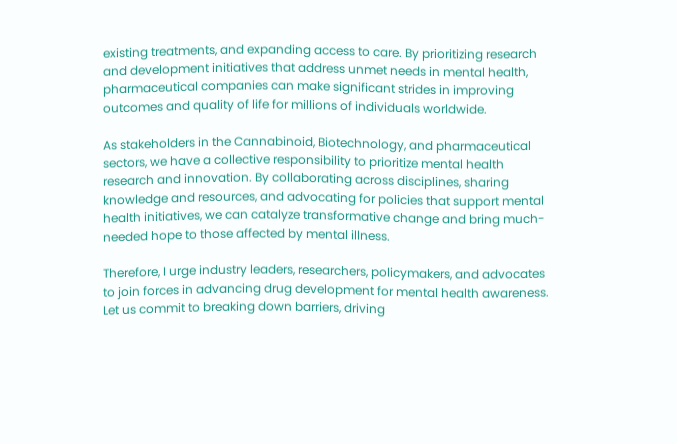existing treatments, and expanding access to care. By prioritizing research and development initiatives that address unmet needs in mental health, pharmaceutical companies can make significant strides in improving outcomes and quality of life for millions of individuals worldwide.

As stakeholders in the Cannabinoid, Biotechnology, and pharmaceutical sectors, we have a collective responsibility to prioritize mental health research and innovation. By collaborating across disciplines, sharing knowledge and resources, and advocating for policies that support mental health initiatives, we can catalyze transformative change and bring much-needed hope to those affected by mental illness.

Therefore, I urge industry leaders, researchers, policymakers, and advocates to join forces in advancing drug development for mental health awareness. Let us commit to breaking down barriers, driving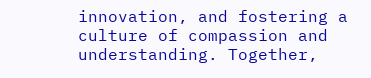innovation, and fostering a culture of compassion and understanding. Together,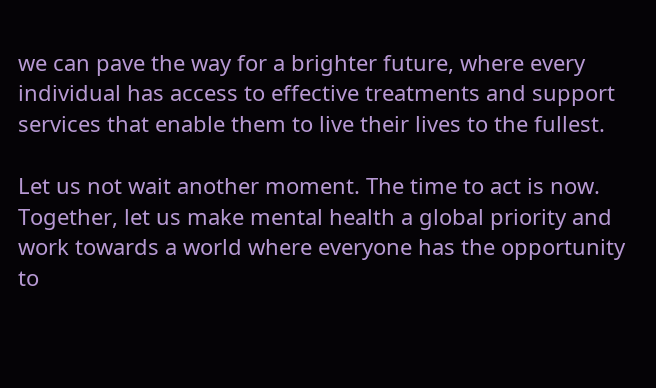we can pave the way for a brighter future, where every individual has access to effective treatments and support services that enable them to live their lives to the fullest.

Let us not wait another moment. The time to act is now. Together, let us make mental health a global priority and work towards a world where everyone has the opportunity to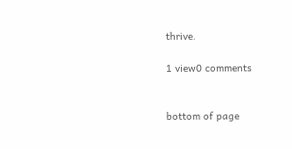thrive.

1 view0 comments


bottom of page